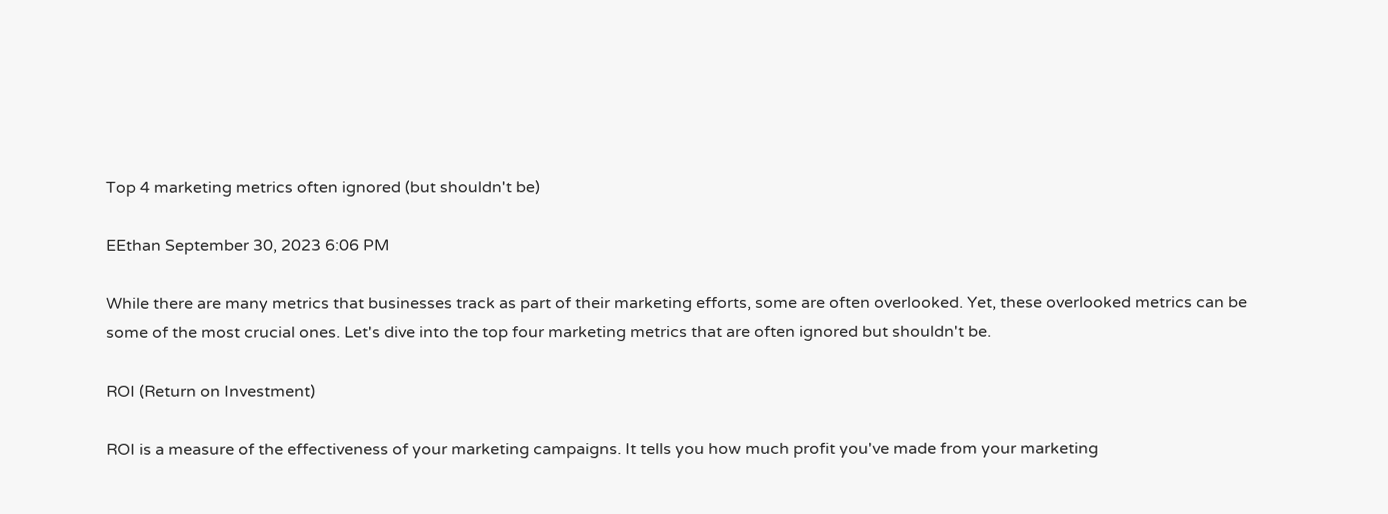Top 4 marketing metrics often ignored (but shouldn't be)

EEthan September 30, 2023 6:06 PM

While there are many metrics that businesses track as part of their marketing efforts, some are often overlooked. Yet, these overlooked metrics can be some of the most crucial ones. Let's dive into the top four marketing metrics that are often ignored but shouldn't be.

ROI (Return on Investment)

ROI is a measure of the effectiveness of your marketing campaigns. It tells you how much profit you've made from your marketing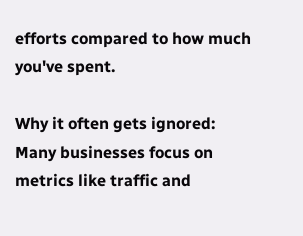efforts compared to how much you've spent.

Why it often gets ignored: Many businesses focus on metrics like traffic and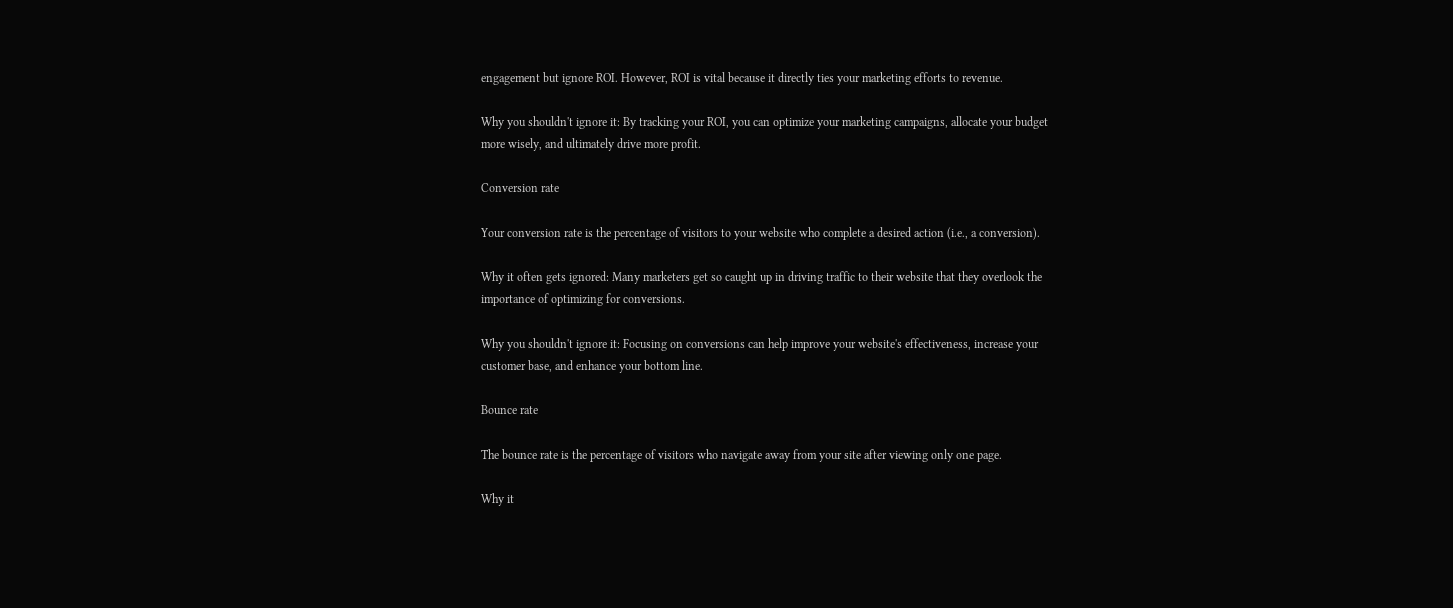engagement but ignore ROI. However, ROI is vital because it directly ties your marketing efforts to revenue.

Why you shouldn't ignore it: By tracking your ROI, you can optimize your marketing campaigns, allocate your budget more wisely, and ultimately drive more profit.

Conversion rate

Your conversion rate is the percentage of visitors to your website who complete a desired action (i.e., a conversion).

Why it often gets ignored: Many marketers get so caught up in driving traffic to their website that they overlook the importance of optimizing for conversions.

Why you shouldn't ignore it: Focusing on conversions can help improve your website's effectiveness, increase your customer base, and enhance your bottom line.

Bounce rate

The bounce rate is the percentage of visitors who navigate away from your site after viewing only one page.

Why it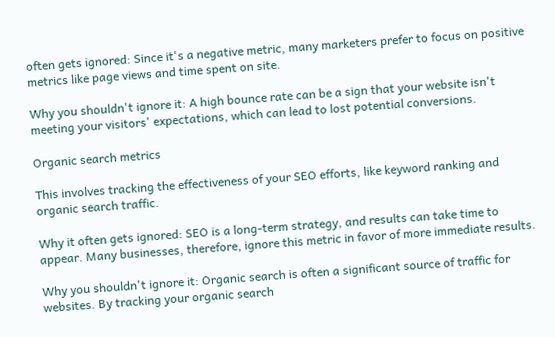often gets ignored: Since it's a negative metric, many marketers prefer to focus on positive metrics like page views and time spent on site.

Why you shouldn't ignore it: A high bounce rate can be a sign that your website isn't meeting your visitors' expectations, which can lead to lost potential conversions.

Organic search metrics

This involves tracking the effectiveness of your SEO efforts, like keyword ranking and organic search traffic.

Why it often gets ignored: SEO is a long-term strategy, and results can take time to appear. Many businesses, therefore, ignore this metric in favor of more immediate results.

Why you shouldn't ignore it: Organic search is often a significant source of traffic for websites. By tracking your organic search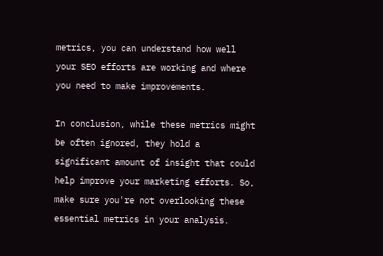metrics, you can understand how well your SEO efforts are working and where you need to make improvements.

In conclusion, while these metrics might be often ignored, they hold a significant amount of insight that could help improve your marketing efforts. So, make sure you're not overlooking these essential metrics in your analysis.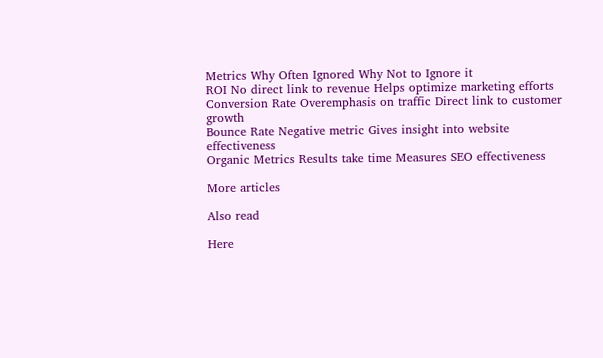Metrics Why Often Ignored Why Not to Ignore it
ROI No direct link to revenue Helps optimize marketing efforts
Conversion Rate Overemphasis on traffic Direct link to customer growth
Bounce Rate Negative metric Gives insight into website effectiveness
Organic Metrics Results take time Measures SEO effectiveness

More articles

Also read

Here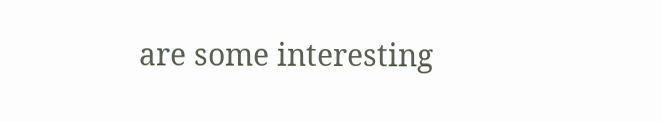are some interesting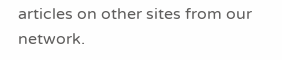articles on other sites from our network.